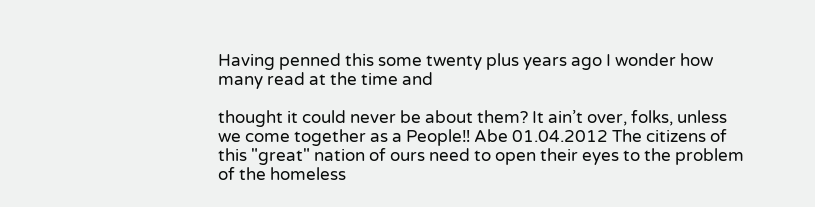Having penned this some twenty plus years ago I wonder how many read at the time and

thought it could never be about them? It ain’t over, folks, unless we come together as a People‼ Abe 01.04.2012 The citizens of this "great" nation of ours need to open their eyes to the problem of the homeless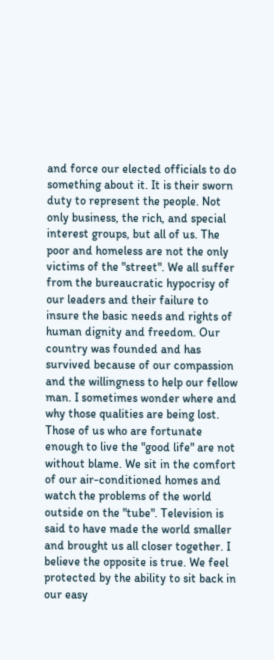and force our elected officials to do something about it. It is their sworn duty to represent the people. Not only business, the rich, and special interest groups, but all of us. The poor and homeless are not the only victims of the "street". We all suffer from the bureaucratic hypocrisy of our leaders and their failure to insure the basic needs and rights of human dignity and freedom. Our country was founded and has survived because of our compassion and the willingness to help our fellow man. I sometimes wonder where and why those qualities are being lost. Those of us who are fortunate enough to live the "good life" are not without blame. We sit in the comfort of our air-conditioned homes and watch the problems of the world outside on the "tube". Television is said to have made the world smaller and brought us all closer together. I believe the opposite is true. We feel protected by the ability to sit back in our easy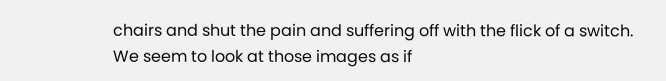chairs and shut the pain and suffering off with the flick of a switch. We seem to look at those images as if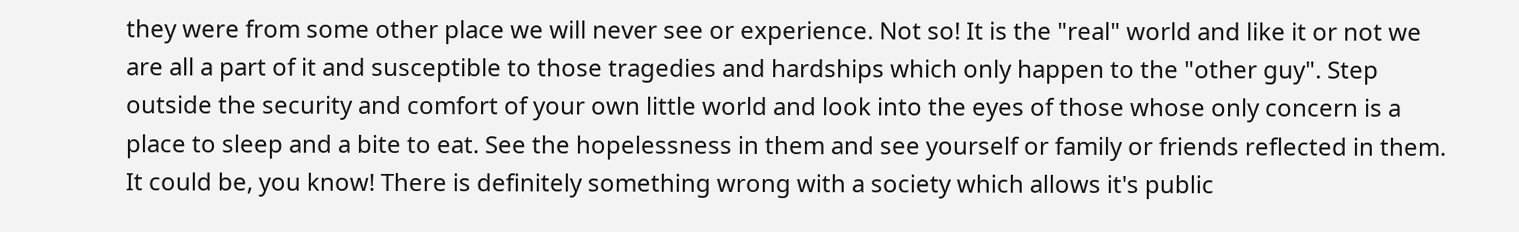they were from some other place we will never see or experience. Not so! It is the "real" world and like it or not we are all a part of it and susceptible to those tragedies and hardships which only happen to the "other guy". Step outside the security and comfort of your own little world and look into the eyes of those whose only concern is a place to sleep and a bite to eat. See the hopelessness in them and see yourself or family or friends reflected in them. It could be, you know! There is definitely something wrong with a society which allows it's public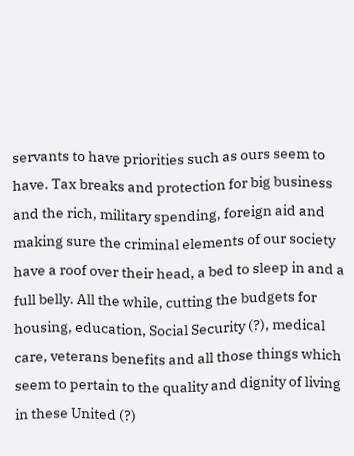servants to have priorities such as ours seem to have. Tax breaks and protection for big business and the rich, military spending, foreign aid and making sure the criminal elements of our society have a roof over their head, a bed to sleep in and a full belly. All the while, cutting the budgets for housing, education, Social Security (?), medical care, veterans benefits and all those things which seem to pertain to the quality and dignity of living in these United (?)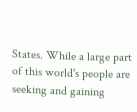States. While a large part of this world's people are seeking and gaining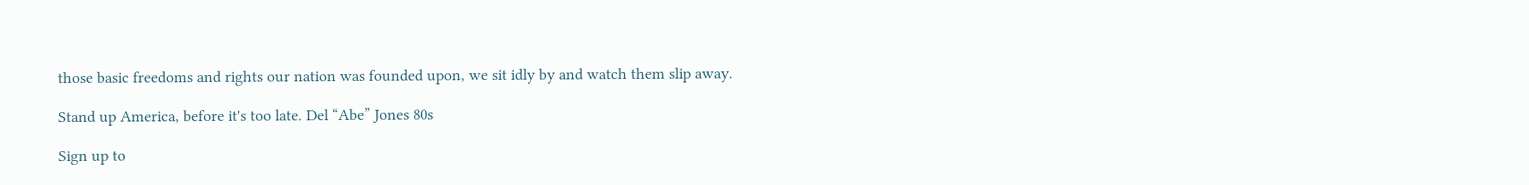those basic freedoms and rights our nation was founded upon, we sit idly by and watch them slip away.

Stand up America, before it's too late. Del “Abe” Jones 80s

Sign up to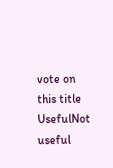vote on this title
UsefulNot useful